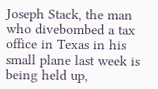Joseph Stack, the man who divebombed a tax office in Texas in his small plane last week is being held up,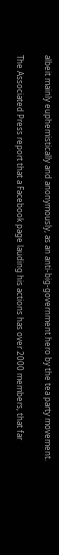albeit mainly euphemistically and anonymously, as an anti-big-government hero by the tea party movement.

The Associated Press report that a Facebook page lauding his actions has over 2000 members, that far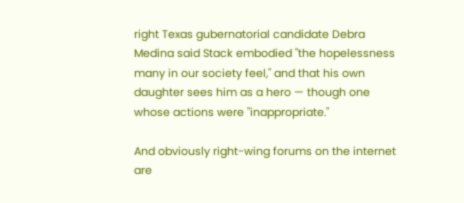right Texas gubernatorial candidate Debra Medina said Stack embodied "the hopelessness many in our society feel," and that his own daughter sees him as a hero — though one whose actions were "inappropriate."

And obviously right-wing forums on the internet are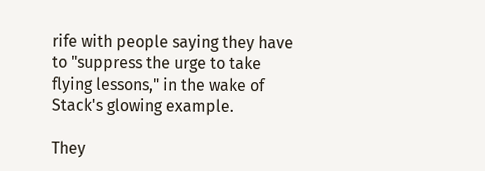rife with people saying they have to "suppress the urge to take flying lessons," in the wake of Stack's glowing example.

They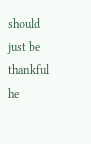should just be thankful he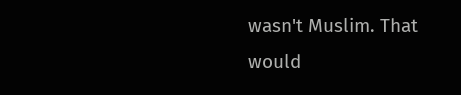wasn't Muslim. That would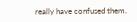really have confused them.